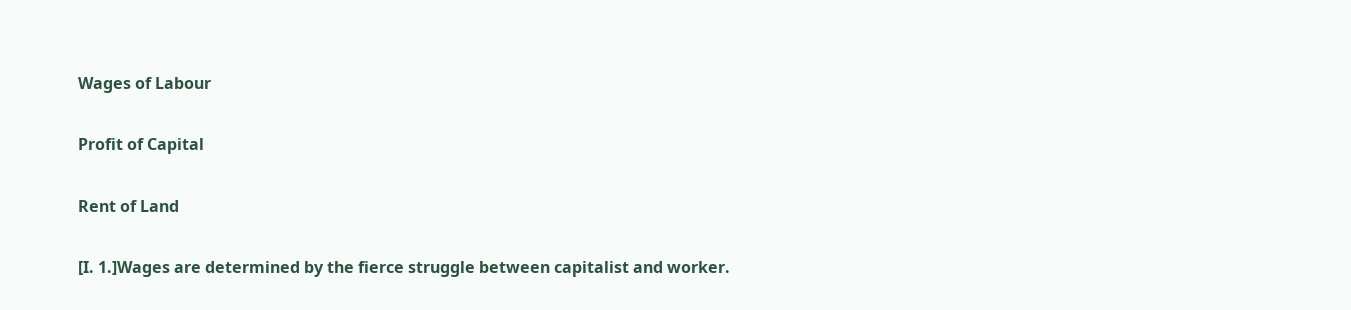Wages of Labour

Profit of Capital

Rent of Land

[I. 1.]Wages are determined by the fierce struggle between capitalist and worker.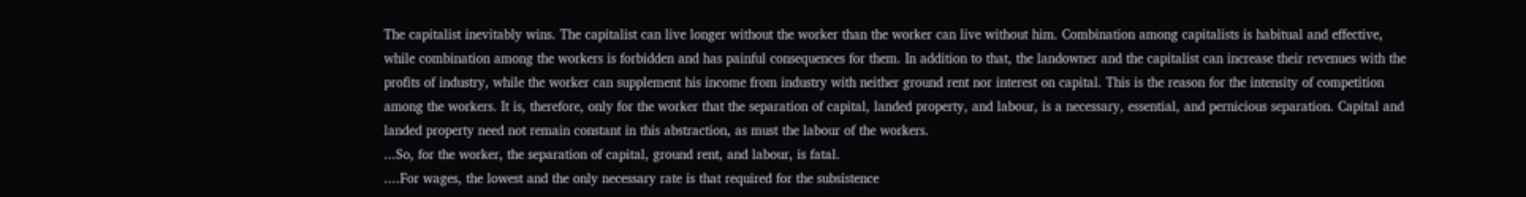The capitalist inevitably wins. The capitalist can live longer without the worker than the worker can live without him. Combination among capitalists is habitual and effective, while combination among the workers is forbidden and has painful consequences for them. In addition to that, the landowner and the capitalist can increase their revenues with the profits of industry, while the worker can supplement his income from industry with neither ground rent nor interest on capital. This is the reason for the intensity of competition among the workers. It is, therefore, only for the worker that the separation of capital, landed property, and labour, is a necessary, essential, and pernicious separation. Capital and landed property need not remain constant in this abstraction, as must the labour of the workers.
...So, for the worker, the separation of capital, ground rent, and labour, is fatal.
....For wages, the lowest and the only necessary rate is that required for the subsistence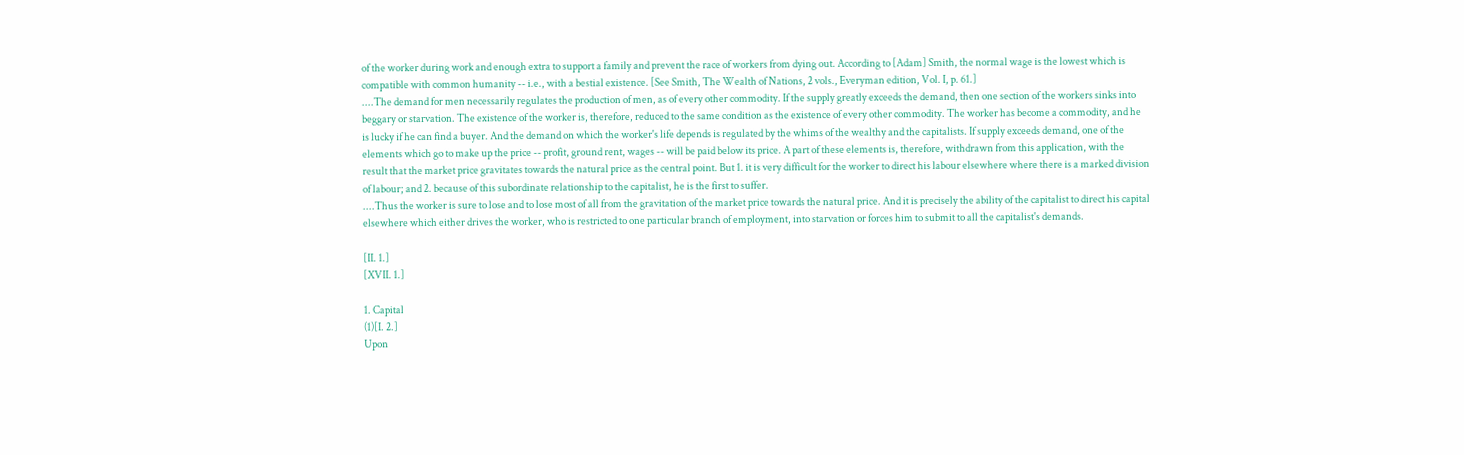of the worker during work and enough extra to support a family and prevent the race of workers from dying out. According to [Adam] Smith, the normal wage is the lowest which is compatible with common humanity -- i.e., with a bestial existence. [See Smith, The Wealth of Nations, 2 vols., Everyman edition, Vol. I, p. 61.]
....The demand for men necessarily regulates the production of men, as of every other commodity. If the supply greatly exceeds the demand, then one section of the workers sinks into beggary or starvation. The existence of the worker is, therefore, reduced to the same condition as the existence of every other commodity. The worker has become a commodity, and he is lucky if he can find a buyer. And the demand on which the worker's life depends is regulated by the whims of the wealthy and the capitalists. If supply exceeds demand, one of the elements which go to make up the price -- profit, ground rent, wages -- will be paid below its price. A part of these elements is, therefore, withdrawn from this application, with the result that the market price gravitates towards the natural price as the central point. But 1. it is very difficult for the worker to direct his labour elsewhere where there is a marked division of labour; and 2. because of this subordinate relationship to the capitalist, he is the first to suffer.
....Thus the worker is sure to lose and to lose most of all from the gravitation of the market price towards the natural price. And it is precisely the ability of the capitalist to direct his capital elsewhere which either drives the worker, who is restricted to one particular branch of employment, into starvation or forces him to submit to all the capitalist's demands.

[II. 1.]
[XVII. 1.]

1. Capital
(1)[I. 2.]
Upon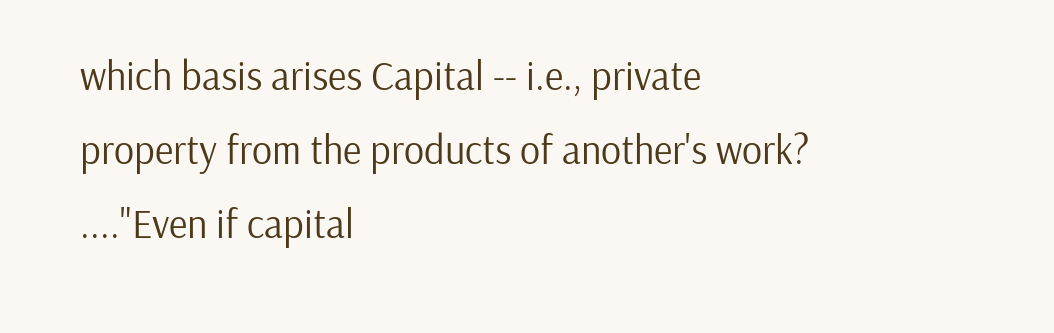which basis arises Capital -- i.e., private property from the products of another's work?
...."Even if capital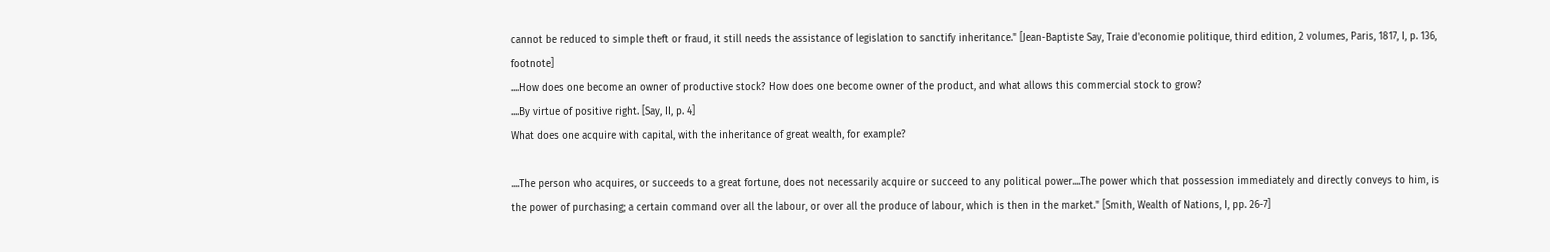cannot be reduced to simple theft or fraud, it still needs the assistance of legislation to sanctify inheritance." [Jean-Baptiste Say, Traie d'economie politique, third edition, 2 volumes, Paris, 1817, I, p. 136, footnote]
....How does one become an owner of productive stock? How does one become owner of the product, and what allows this commercial stock to grow?
....By virtue of positive right. [Say, II, p. 4]
What does one acquire with capital, with the inheritance of great wealth, for example?

....The person who acquires, or succeeds to a great fortune, does not necessarily acquire or succeed to any political power....The power which that possession immediately and directly conveys to him, is the power of purchasing; a certain command over all the labour, or over all the produce of labour, which is then in the market." [Smith, Wealth of Nations, I, pp. 26-7]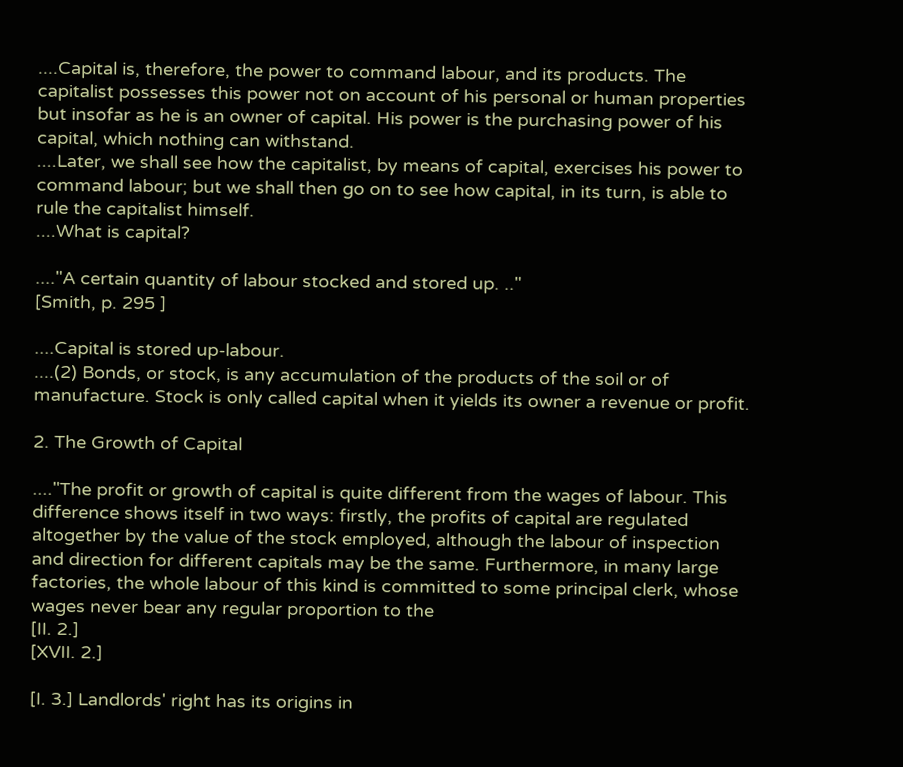....Capital is, therefore, the power to command labour, and its products. The capitalist possesses this power not on account of his personal or human properties but insofar as he is an owner of capital. His power is the purchasing power of his capital, which nothing can withstand.
....Later, we shall see how the capitalist, by means of capital, exercises his power to command labour; but we shall then go on to see how capital, in its turn, is able to rule the capitalist himself.
....What is capital?

...."A certain quantity of labour stocked and stored up. .."
[Smith, p. 295 ]

....Capital is stored up-labour.
....(2) Bonds, or stock, is any accumulation of the products of the soil or of manufacture. Stock is only called capital when it yields its owner a revenue or profit.

2. The Growth of Capital

...."The profit or growth of capital is quite different from the wages of labour. This difference shows itself in two ways: firstly, the profits of capital are regulated altogether by the value of the stock employed, although the labour of inspection and direction for different capitals may be the same. Furthermore, in many large factories, the whole labour of this kind is committed to some principal clerk, whose wages never bear any regular proportion to the
[II. 2.]
[XVII. 2.]

[I. 3.] Landlords' right has its origins in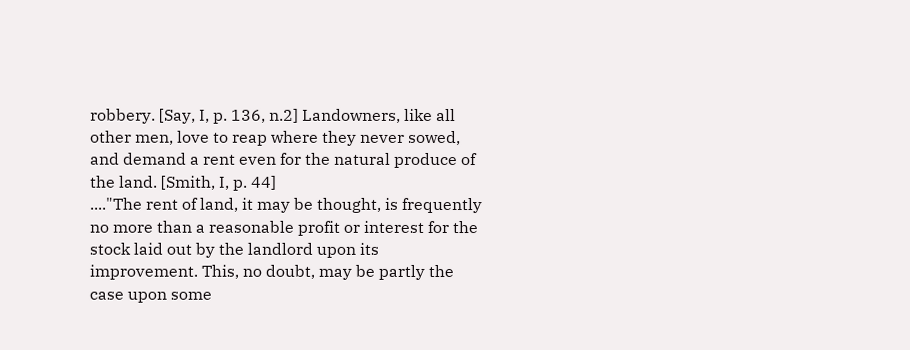robbery. [Say, I, p. 136, n.2] Landowners, like all other men, love to reap where they never sowed, and demand a rent even for the natural produce of the land. [Smith, I, p. 44]
...."The rent of land, it may be thought, is frequently no more than a reasonable profit or interest for the stock laid out by the landlord upon its improvement. This, no doubt, may be partly the case upon some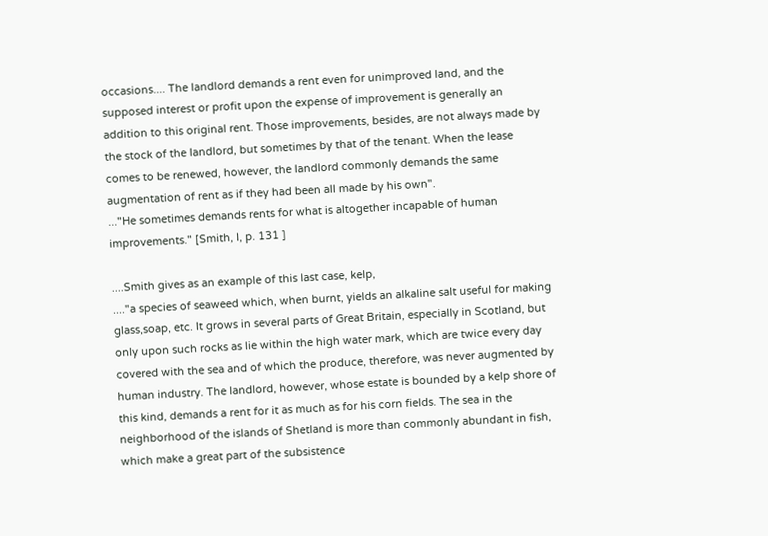occasions.... The landlord demands a rent even for unimproved land, and the supposed interest or profit upon the expense of improvement is generally an addition to this original rent. Those improvements, besides, are not always made by the stock of the landlord, but sometimes by that of the tenant. When the lease comes to be renewed, however, the landlord commonly demands the same augmentation of rent as if they had been all made by his own".
..."He sometimes demands rents for what is altogether incapable of human improvements." [Smith, I, p. 131 ]

....Smith gives as an example of this last case, kelp,
...."a species of seaweed which, when burnt, yields an alkaline salt useful for making glass,soap, etc. It grows in several parts of Great Britain, especially in Scotland, but only upon such rocks as lie within the high water mark, which are twice every day covered with the sea and of which the produce, therefore, was never augmented by human industry. The landlord, however, whose estate is bounded by a kelp shore of this kind, demands a rent for it as much as for his corn fields. The sea in the neighborhood of the islands of Shetland is more than commonly abundant in fish, which make a great part of the subsistence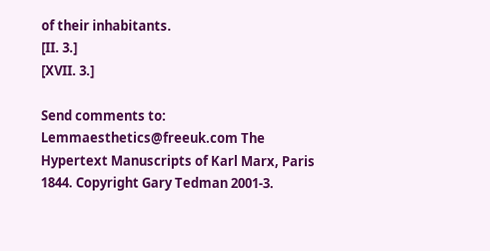of their inhabitants.
[II. 3.]
[XVII. 3.]

Send comments to: Lemmaesthetics@freeuk.com The Hypertext Manuscripts of Karl Marx, Paris 1844. Copyright Gary Tedman 2001-3.